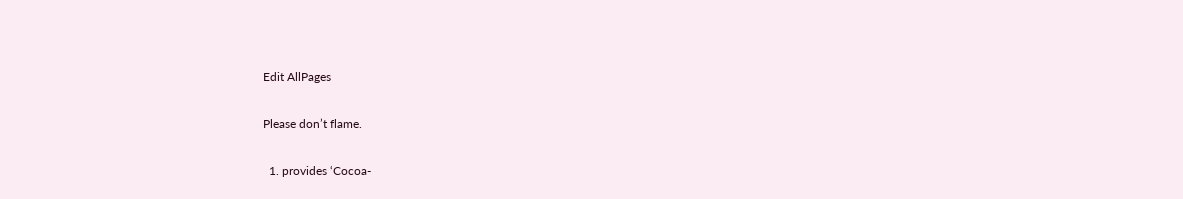Edit AllPages

Please don’t flame.

  1. provides ‘Cocoa-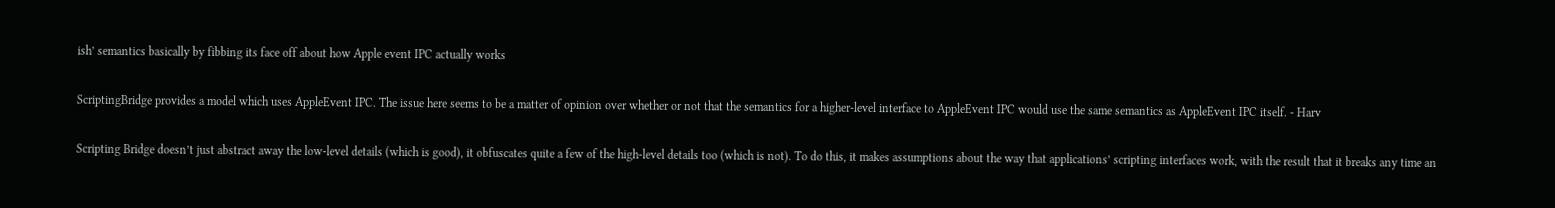ish’ semantics basically by fibbing its face off about how Apple event IPC actually works

ScriptingBridge provides a model which uses AppleEvent IPC. The issue here seems to be a matter of opinion over whether or not that the semantics for a higher-level interface to AppleEvent IPC would use the same semantics as AppleEvent IPC itself. - Harv

Scripting Bridge doesn’t just abstract away the low-level details (which is good), it obfuscates quite a few of the high-level details too (which is not). To do this, it makes assumptions about the way that applications’ scripting interfaces work, with the result that it breaks any time an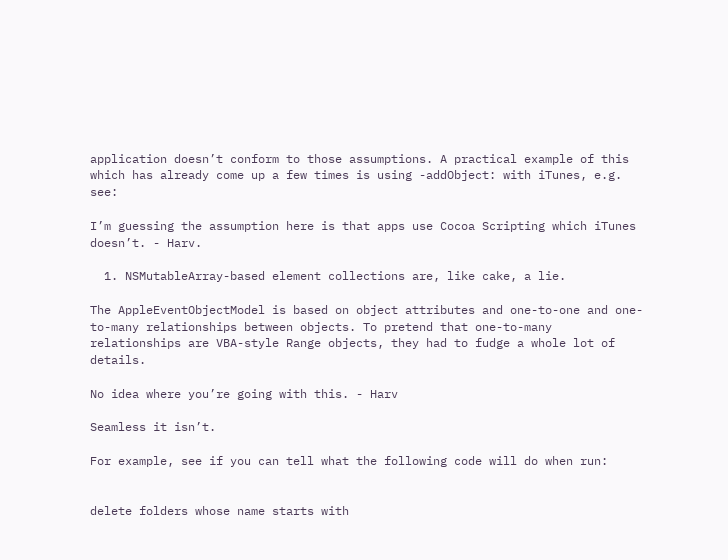application doesn’t conform to those assumptions. A practical example of this which has already come up a few times is using -addObject: with iTunes, e.g. see:

I’m guessing the assumption here is that apps use Cocoa Scripting which iTunes doesn’t. - Harv.

  1. NSMutableArray-based element collections are, like cake, a lie.

The AppleEventObjectModel is based on object attributes and one-to-one and one-to-many relationships between objects. To pretend that one-to-many relationships are VBA-style Range objects, they had to fudge a whole lot of details.

No idea where you’re going with this. - Harv

Seamless it isn’t.

For example, see if you can tell what the following code will do when run:


delete folders whose name starts with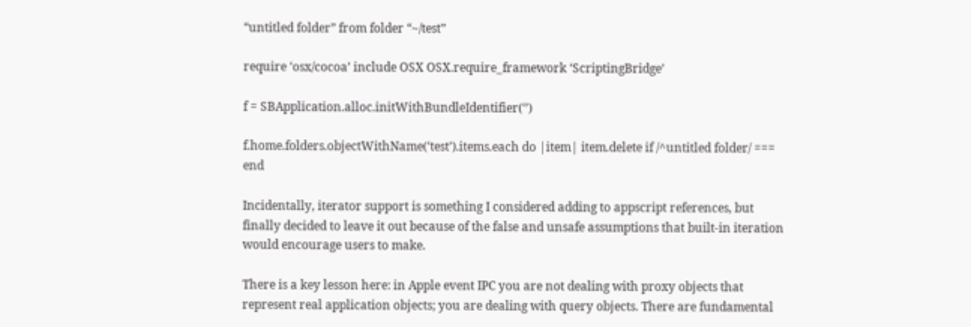“untitled folder” from folder “~/test”

require ‘osx/cocoa’ include OSX OSX.require_framework ‘ScriptingBridge’

f = SBApplication.alloc.initWithBundleIdentifier(‘’)

f.home.folders.objectWithName(‘test’).items.each do |item| item.delete if /^untitled folder/ === end

Incidentally, iterator support is something I considered adding to appscript references, but finally decided to leave it out because of the false and unsafe assumptions that built-in iteration would encourage users to make.

There is a key lesson here: in Apple event IPC you are not dealing with proxy objects that represent real application objects; you are dealing with query objects. There are fundamental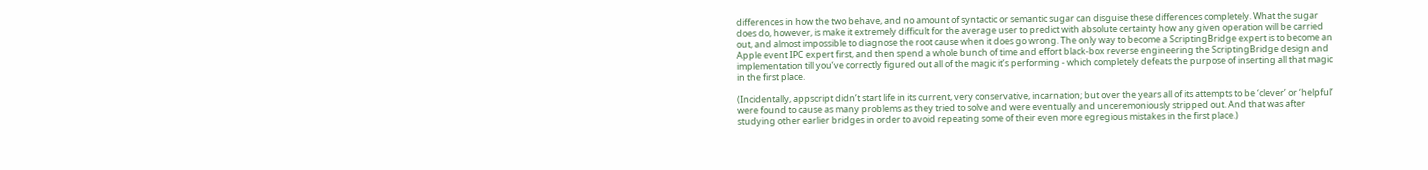differences in how the two behave, and no amount of syntactic or semantic sugar can disguise these differences completely. What the sugar does do, however, is make it extremely difficult for the average user to predict with absolute certainty how any given operation will be carried out, and almost impossible to diagnose the root cause when it does go wrong. The only way to become a ScriptingBridge expert is to become an Apple event IPC expert first, and then spend a whole bunch of time and effort black-box reverse engineering the ScriptingBridge design and implementation till you’ve correctly figured out all of the magic it’s performing - which completely defeats the purpose of inserting all that magic in the first place.

(Incidentally, appscript didn’t start life in its current, very conservative, incarnation; but over the years all of its attempts to be ‘clever’ or ‘helpful’ were found to cause as many problems as they tried to solve and were eventually and unceremoniously stripped out. And that was after studying other earlier bridges in order to avoid repeating some of their even more egregious mistakes in the first place.)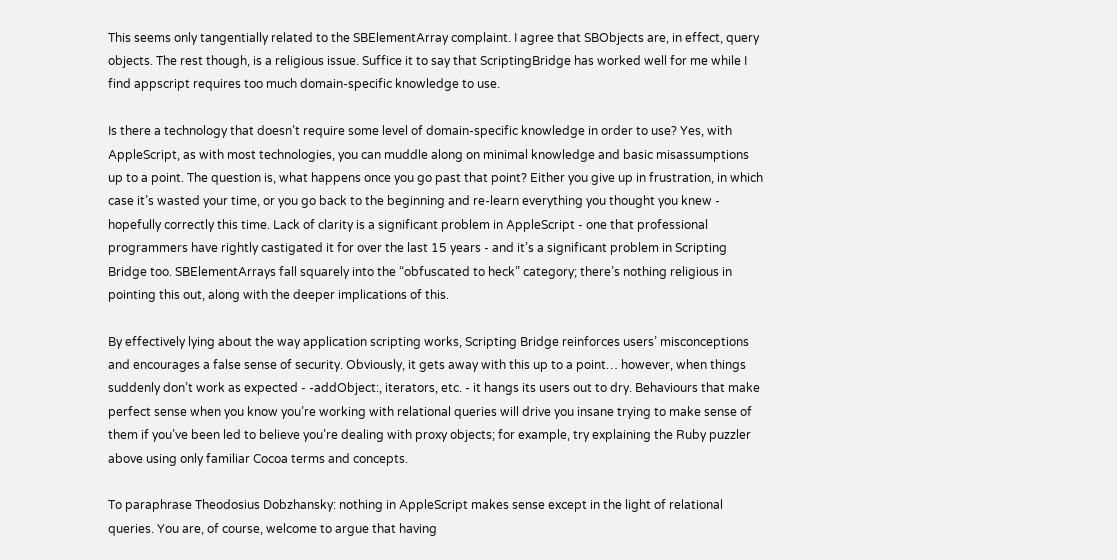This seems only tangentially related to the SBElementArray complaint. I agree that SBObjects are, in effect, query objects. The rest though, is a religious issue. Suffice it to say that ScriptingBridge has worked well for me while I find appscript requires too much domain-specific knowledge to use.

Is there a technology that doesn’t require some level of domain-specific knowledge in order to use? Yes, with AppleScript, as with most technologies, you can muddle along on minimal knowledge and basic misassumptions up to a point. The question is, what happens once you go past that point? Either you give up in frustration, in which case it’s wasted your time, or you go back to the beginning and re-learn everything you thought you knew - hopefully correctly this time. Lack of clarity is a significant problem in AppleScript - one that professional programmers have rightly castigated it for over the last 15 years - and it’s a significant problem in Scripting Bridge too. SBElementArrays fall squarely into the “obfuscated to heck” category; there’s nothing religious in pointing this out, along with the deeper implications of this.

By effectively lying about the way application scripting works, Scripting Bridge reinforces users’ misconceptions and encourages a false sense of security. Obviously, it gets away with this up to a point… however, when things suddenly don’t work as expected - -addObject:, iterators, etc. - it hangs its users out to dry. Behaviours that make perfect sense when you know you’re working with relational queries will drive you insane trying to make sense of them if you’ve been led to believe you’re dealing with proxy objects; for example, try explaining the Ruby puzzler above using only familiar Cocoa terms and concepts.

To paraphrase Theodosius Dobzhansky: nothing in AppleScript makes sense except in the light of relational queries. You are, of course, welcome to argue that having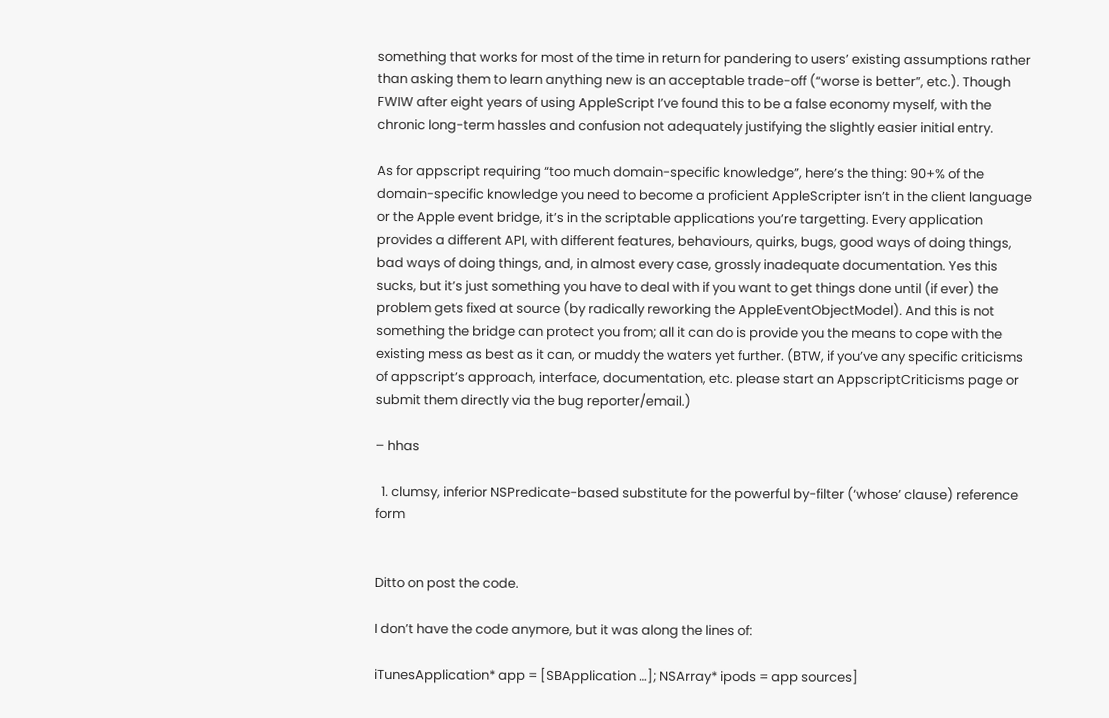something that works for most of the time in return for pandering to users’ existing assumptions rather than asking them to learn anything new is an acceptable trade-off (“worse is better”, etc.). Though FWIW after eight years of using AppleScript I’ve found this to be a false economy myself, with the chronic long-term hassles and confusion not adequately justifying the slightly easier initial entry.

As for appscript requiring “too much domain-specific knowledge”, here’s the thing: 90+% of the domain-specific knowledge you need to become a proficient AppleScripter isn’t in the client language or the Apple event bridge, it’s in the scriptable applications you’re targetting. Every application provides a different API, with different features, behaviours, quirks, bugs, good ways of doing things, bad ways of doing things, and, in almost every case, grossly inadequate documentation. Yes this sucks, but it’s just something you have to deal with if you want to get things done until (if ever) the problem gets fixed at source (by radically reworking the AppleEventObjectModel). And this is not something the bridge can protect you from; all it can do is provide you the means to cope with the existing mess as best as it can, or muddy the waters yet further. (BTW, if you’ve any specific criticisms of appscript’s approach, interface, documentation, etc. please start an AppscriptCriticisms page or submit them directly via the bug reporter/email.)

– hhas

  1. clumsy, inferior NSPredicate-based substitute for the powerful by-filter (‘whose’ clause) reference form


Ditto on post the code.

I don’t have the code anymore, but it was along the lines of:

iTunesApplication* app = [SBApplication …]; NSArray* ipods = app sources]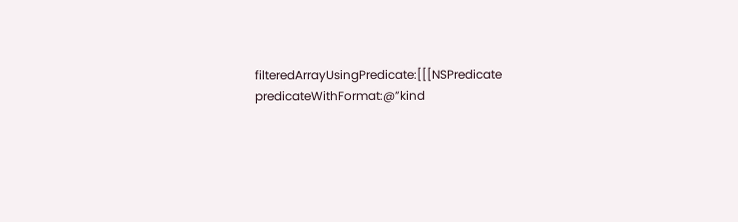filteredArrayUsingPredicate:[[[NSPredicate predicateWithFormat:@”kind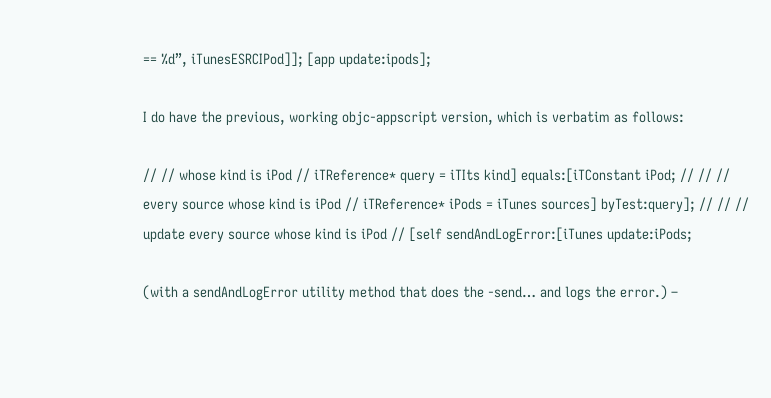== %d”, iTunesESRCIPod]]; [app update:ipods];

I do have the previous, working objc-appscript version, which is verbatim as follows:

// // whose kind is iPod // iTReference* query = iTIts kind] equals:[iTConstant iPod; // // // every source whose kind is iPod // iTReference* iPods = iTunes sources] byTest:query]; // // // update every source whose kind is iPod // [self sendAndLogError:[iTunes update:iPods;

(with a sendAndLogError utility method that does the -send… and logs the error.) –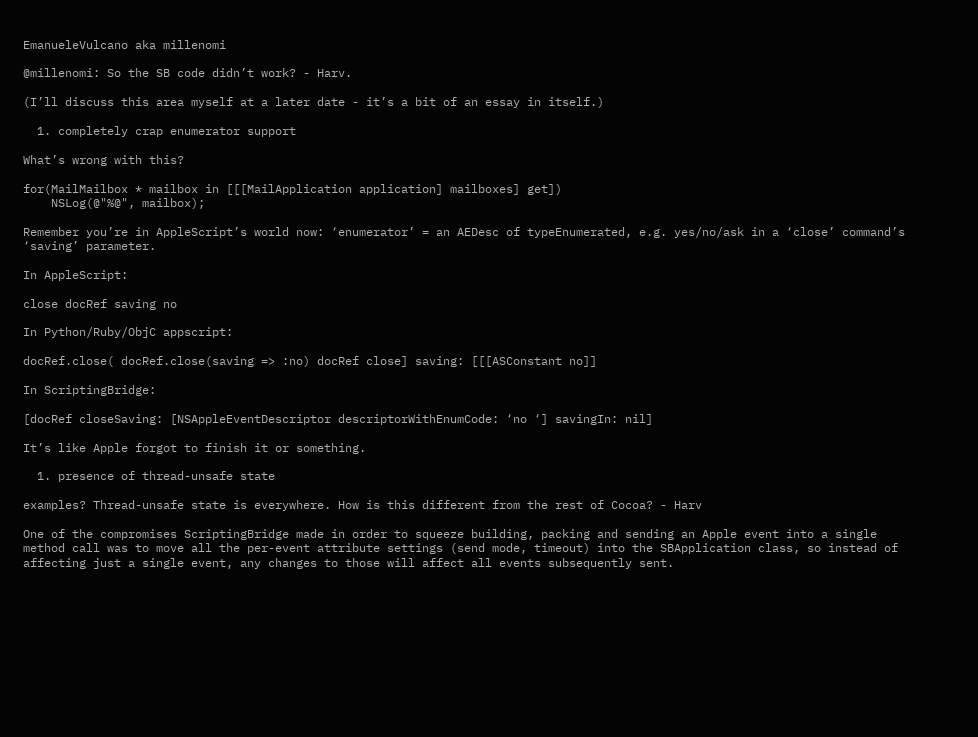EmanueleVulcano aka millenomi

@millenomi: So the SB code didn’t work? - Harv.

(I’ll discuss this area myself at a later date - it’s a bit of an essay in itself.)

  1. completely crap enumerator support

What’s wrong with this?

for(MailMailbox * mailbox in [[[MailApplication application] mailboxes] get])
    NSLog(@"%@", mailbox);

Remember you’re in AppleScript’s world now: ‘enumerator’ = an AEDesc of typeEnumerated, e.g. yes/no/ask in a ‘close’ command’s ‘saving’ parameter.

In AppleScript:

close docRef saving no

In Python/Ruby/ObjC appscript:

docRef.close( docRef.close(saving => :no) docRef close] saving: [[[ASConstant no]]

In ScriptingBridge:

[docRef closeSaving: [NSAppleEventDescriptor descriptorWithEnumCode: ‘no ‘] savingIn: nil]

It’s like Apple forgot to finish it or something.

  1. presence of thread-unsafe state

examples? Thread-unsafe state is everywhere. How is this different from the rest of Cocoa? - Harv

One of the compromises ScriptingBridge made in order to squeeze building, packing and sending an Apple event into a single method call was to move all the per-event attribute settings (send mode, timeout) into the SBApplication class, so instead of affecting just a single event, any changes to those will affect all events subsequently sent.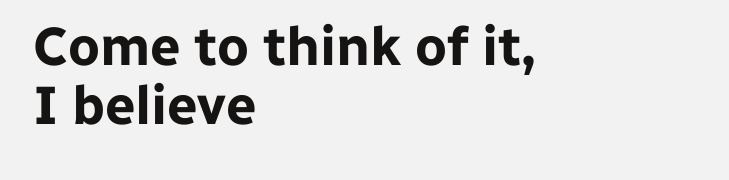Come to think of it, I believe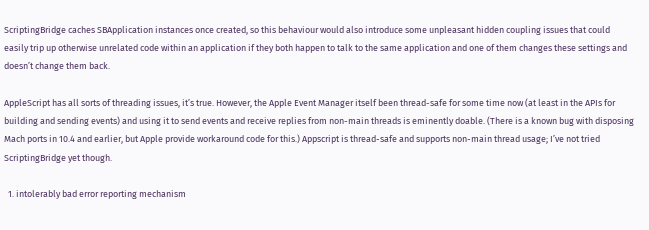ScriptingBridge caches SBApplication instances once created, so this behaviour would also introduce some unpleasant hidden coupling issues that could easily trip up otherwise unrelated code within an application if they both happen to talk to the same application and one of them changes these settings and doesn’t change them back.

AppleScript has all sorts of threading issues, it’s true. However, the Apple Event Manager itself been thread-safe for some time now (at least in the APIs for building and sending events) and using it to send events and receive replies from non-main threads is eminently doable. (There is a known bug with disposing Mach ports in 10.4 and earlier, but Apple provide workaround code for this.) Appscript is thread-safe and supports non-main thread usage; I’ve not tried ScriptingBridge yet though.

  1. intolerably bad error reporting mechanism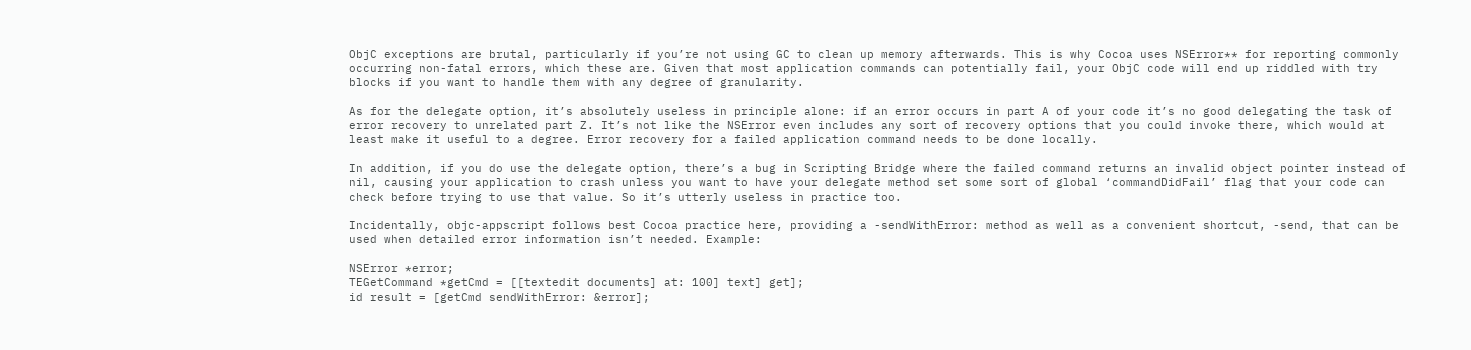ObjC exceptions are brutal, particularly if you’re not using GC to clean up memory afterwards. This is why Cocoa uses NSError** for reporting commonly occurring non-fatal errors, which these are. Given that most application commands can potentially fail, your ObjC code will end up riddled with try blocks if you want to handle them with any degree of granularity.

As for the delegate option, it’s absolutely useless in principle alone: if an error occurs in part A of your code it’s no good delegating the task of error recovery to unrelated part Z. It’s not like the NSError even includes any sort of recovery options that you could invoke there, which would at least make it useful to a degree. Error recovery for a failed application command needs to be done locally.

In addition, if you do use the delegate option, there’s a bug in Scripting Bridge where the failed command returns an invalid object pointer instead of nil, causing your application to crash unless you want to have your delegate method set some sort of global ‘commandDidFail’ flag that your code can check before trying to use that value. So it’s utterly useless in practice too.

Incidentally, objc-appscript follows best Cocoa practice here, providing a -sendWithError: method as well as a convenient shortcut, -send, that can be used when detailed error information isn’t needed. Example:

NSError *error;
TEGetCommand *getCmd = [[textedit documents] at: 100] text] get];
id result = [getCmd sendWithError: &error];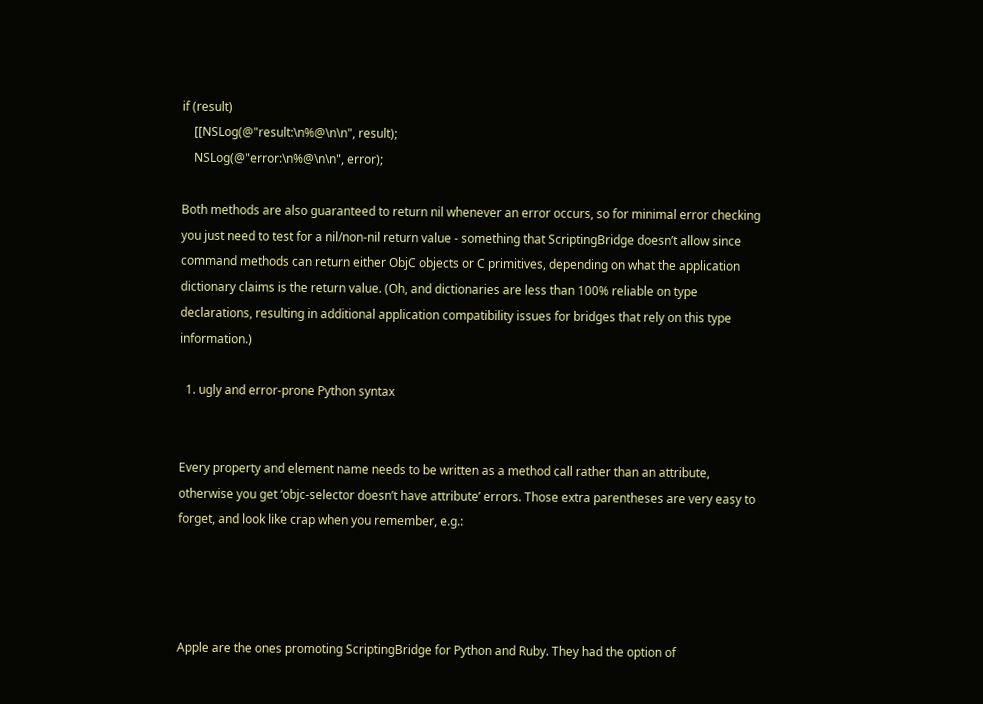if (result)
    [[NSLog(@"result:\n%@\n\n", result);
    NSLog(@"error:\n%@\n\n", error);

Both methods are also guaranteed to return nil whenever an error occurs, so for minimal error checking you just need to test for a nil/non-nil return value - something that ScriptingBridge doesn’t allow since command methods can return either ObjC objects or C primitives, depending on what the application dictionary claims is the return value. (Oh, and dictionaries are less than 100% reliable on type declarations, resulting in additional application compatibility issues for bridges that rely on this type information.)

  1. ugly and error-prone Python syntax


Every property and element name needs to be written as a method call rather than an attribute, otherwise you get ‘objc-selector doesn’t have attribute’ errors. Those extra parentheses are very easy to forget, and look like crap when you remember, e.g.:




Apple are the ones promoting ScriptingBridge for Python and Ruby. They had the option of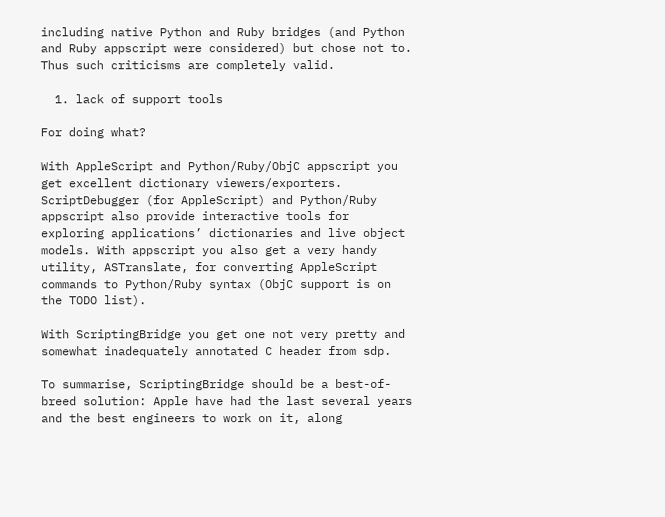including native Python and Ruby bridges (and Python and Ruby appscript were considered) but chose not to. Thus such criticisms are completely valid.

  1. lack of support tools

For doing what?

With AppleScript and Python/Ruby/ObjC appscript you get excellent dictionary viewers/exporters. ScriptDebugger (for AppleScript) and Python/Ruby appscript also provide interactive tools for exploring applications’ dictionaries and live object models. With appscript you also get a very handy utility, ASTranslate, for converting AppleScript commands to Python/Ruby syntax (ObjC support is on the TODO list).

With ScriptingBridge you get one not very pretty and somewhat inadequately annotated C header from sdp.

To summarise, ScriptingBridge should be a best-of-breed solution: Apple have had the last several years and the best engineers to work on it, along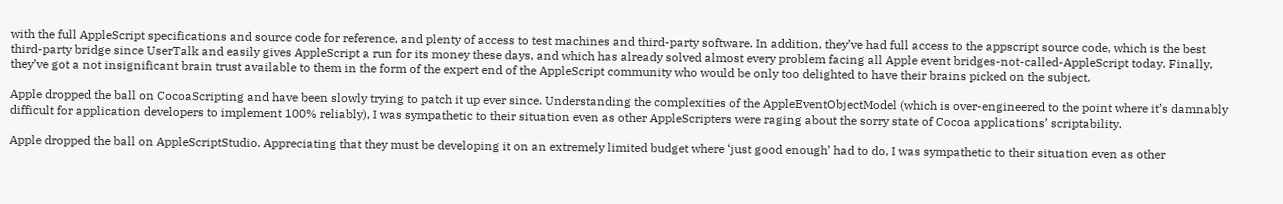with the full AppleScript specifications and source code for reference, and plenty of access to test machines and third-party software. In addition, they’ve had full access to the appscript source code, which is the best third-party bridge since UserTalk and easily gives AppleScript a run for its money these days, and which has already solved almost every problem facing all Apple event bridges-not-called-AppleScript today. Finally, they’ve got a not insignificant brain trust available to them in the form of the expert end of the AppleScript community who would be only too delighted to have their brains picked on the subject.

Apple dropped the ball on CocoaScripting and have been slowly trying to patch it up ever since. Understanding the complexities of the AppleEventObjectModel (which is over-engineered to the point where it’s damnably difficult for application developers to implement 100% reliably), I was sympathetic to their situation even as other AppleScripters were raging about the sorry state of Cocoa applications’ scriptability.

Apple dropped the ball on AppleScriptStudio. Appreciating that they must be developing it on an extremely limited budget where ‘just good enough’ had to do, I was sympathetic to their situation even as other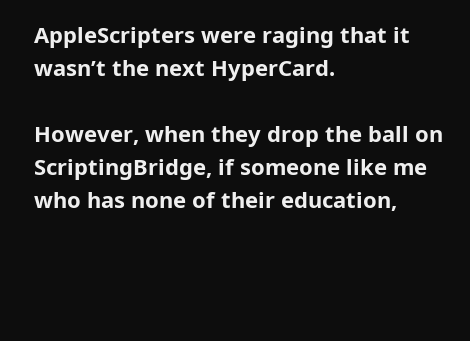AppleScripters were raging that it wasn’t the next HyperCard.

However, when they drop the ball on ScriptingBridge, if someone like me who has none of their education,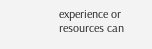experience or resources can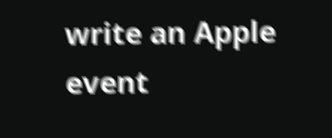write an Apple event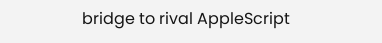bridge to rival AppleScript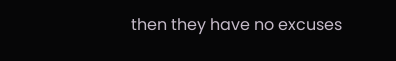then they have no excuses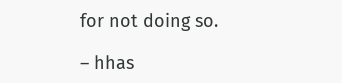for not doing so.

– hhas